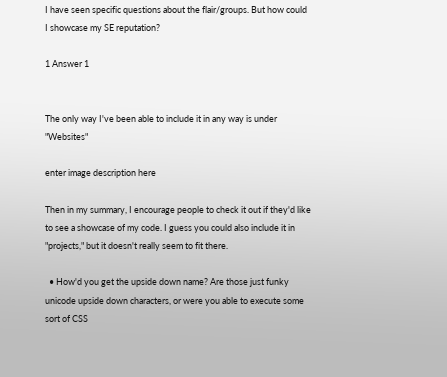I have seen specific questions about the flair/groups. But how could I showcase my SE reputation?

1 Answer 1


The only way I've been able to include it in any way is under "Websites"

enter image description here

Then in my summary, I encourage people to check it out if they'd like to see a showcase of my code. I guess you could also include it in "projects," but it doesn't really seem to fit there.

  • How'd you get the upside down name? Are those just funky unicode upside down characters, or were you able to execute some sort of CSS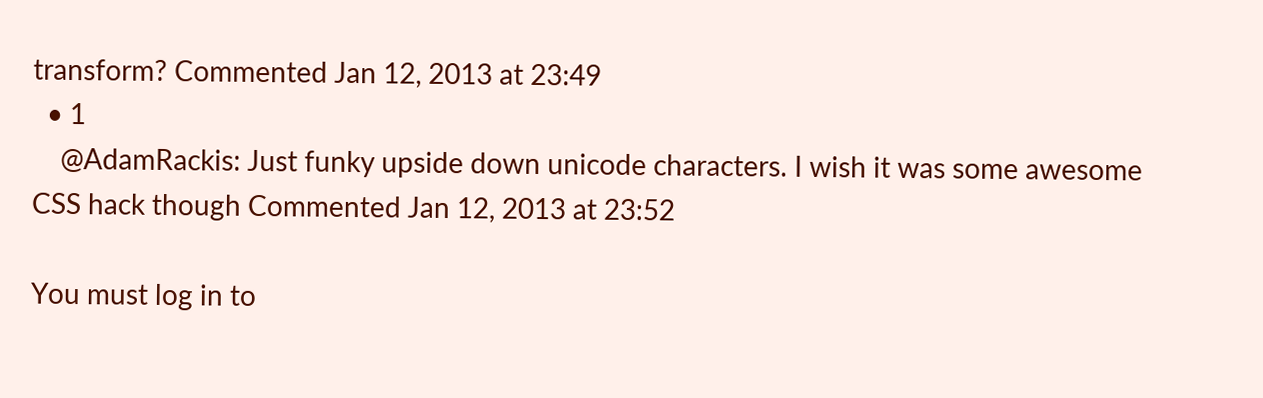transform? Commented Jan 12, 2013 at 23:49
  • 1
    @AdamRackis: Just funky upside down unicode characters. I wish it was some awesome CSS hack though Commented Jan 12, 2013 at 23:52

You must log in to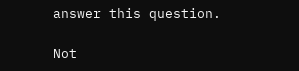answer this question.

Not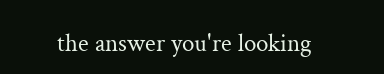the answer you're looking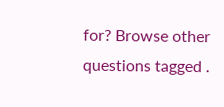for? Browse other questions tagged .